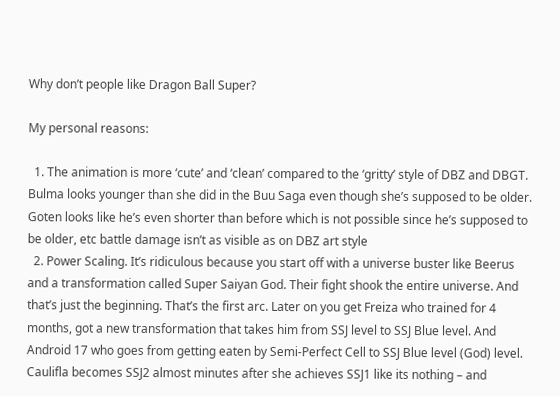Why don’t people like Dragon Ball Super?

My personal reasons:

  1. The animation is more ‘cute’ and ‘clean’ compared to the ‘gritty’ style of DBZ and DBGT. Bulma looks younger than she did in the Buu Saga even though she’s supposed to be older. Goten looks like he’s even shorter than before which is not possible since he’s supposed to be older, etc battle damage isn’t as visible as on DBZ art style
  2. Power Scaling. It’s ridiculous because you start off with a universe buster like Beerus and a transformation called Super Saiyan God. Their fight shook the entire universe. And that’s just the beginning. That’s the first arc. Later on you get Freiza who trained for 4 months, got a new transformation that takes him from SSJ level to SSJ Blue level. And Android 17 who goes from getting eaten by Semi-Perfect Cell to SSJ Blue level (God) level. Caulifla becomes SSJ2 almost minutes after she achieves SSJ1 like its nothing – and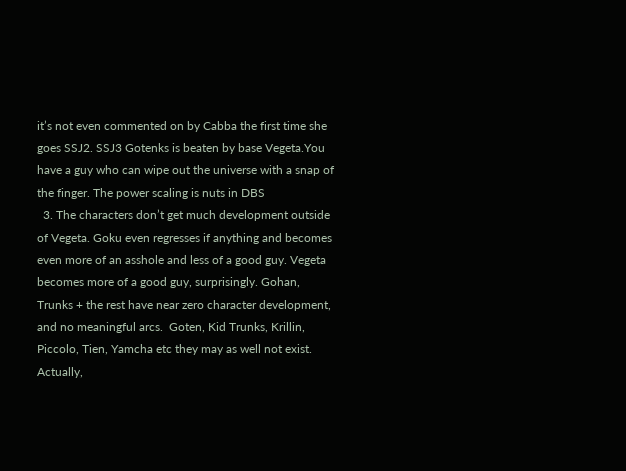it’s not even commented on by Cabba the first time she goes SSJ2. SSJ3 Gotenks is beaten by base Vegeta.You have a guy who can wipe out the universe with a snap of the finger. The power scaling is nuts in DBS
  3. The characters don’t get much development outside of Vegeta. Goku even regresses if anything and becomes even more of an asshole and less of a good guy. Vegeta becomes more of a good guy, surprisingly. Gohan, Trunks + the rest have near zero character development, and no meaningful arcs.  Goten, Kid Trunks, Krillin, Piccolo, Tien, Yamcha etc they may as well not exist. Actually,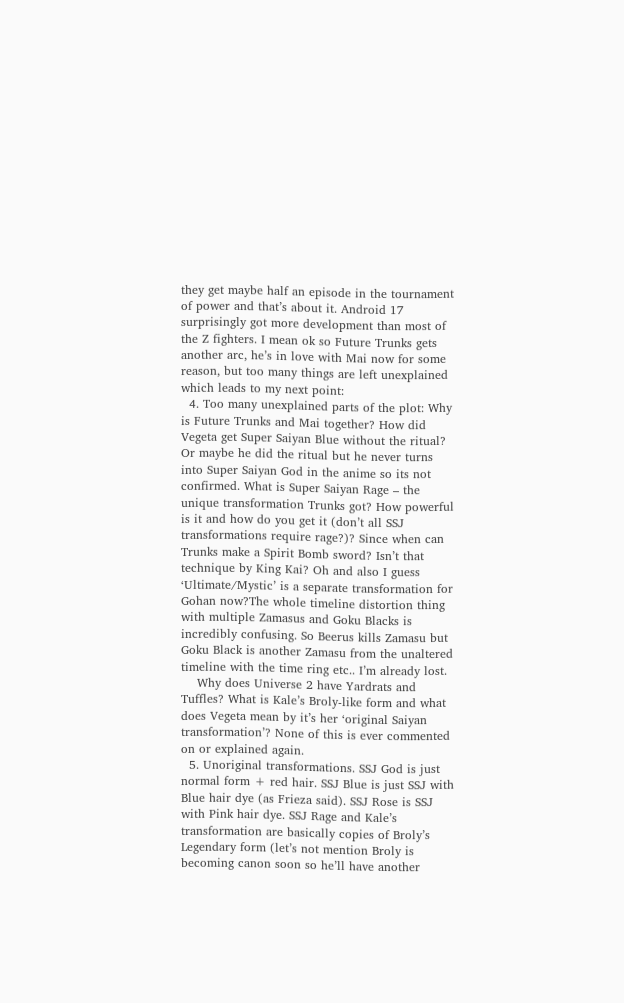they get maybe half an episode in the tournament of power and that’s about it. Android 17 surprisingly got more development than most of the Z fighters. I mean ok so Future Trunks gets another arc, he’s in love with Mai now for some reason, but too many things are left unexplained which leads to my next point:
  4. Too many unexplained parts of the plot: Why is Future Trunks and Mai together? How did Vegeta get Super Saiyan Blue without the ritual? Or maybe he did the ritual but he never turns into Super Saiyan God in the anime so its not confirmed. What is Super Saiyan Rage – the unique transformation Trunks got? How powerful is it and how do you get it (don’t all SSJ transformations require rage?)? Since when can Trunks make a Spirit Bomb sword? Isn’t that technique by King Kai? Oh and also I guess ‘Ultimate/Mystic’ is a separate transformation for Gohan now?The whole timeline distortion thing with multiple Zamasus and Goku Blacks is incredibly confusing. So Beerus kills Zamasu but Goku Black is another Zamasu from the unaltered timeline with the time ring etc.. I’m already lost.
    Why does Universe 2 have Yardrats and Tuffles? What is Kale’s Broly-like form and what does Vegeta mean by it’s her ‘original Saiyan transformation’? None of this is ever commented on or explained again.
  5. Unoriginal transformations. SSJ God is just normal form + red hair. SSJ Blue is just SSJ with Blue hair dye (as Frieza said). SSJ Rose is SSJ with Pink hair dye. SSJ Rage and Kale’s transformation are basically copies of Broly’s Legendary form (let’s not mention Broly is becoming canon soon so he’ll have another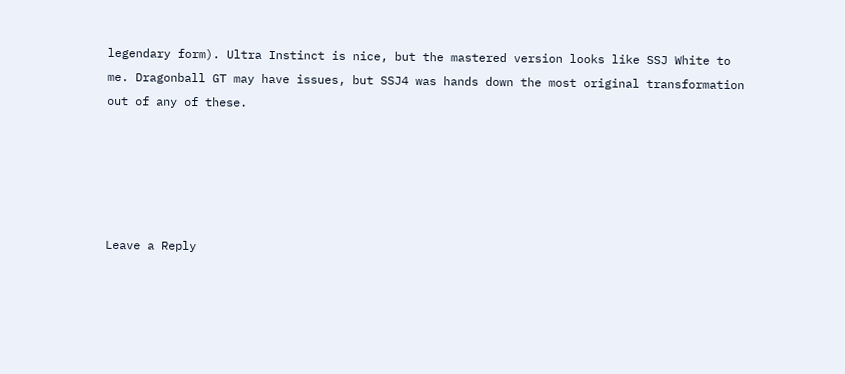legendary form). Ultra Instinct is nice, but the mastered version looks like SSJ White to me. Dragonball GT may have issues, but SSJ4 was hands down the most original transformation out of any of these.





Leave a Reply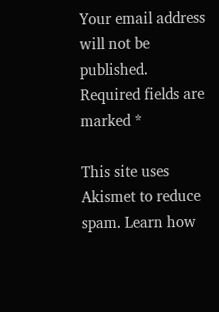Your email address will not be published. Required fields are marked *

This site uses Akismet to reduce spam. Learn how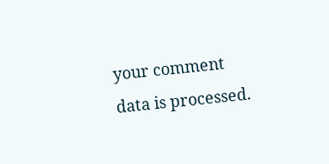your comment data is processed.